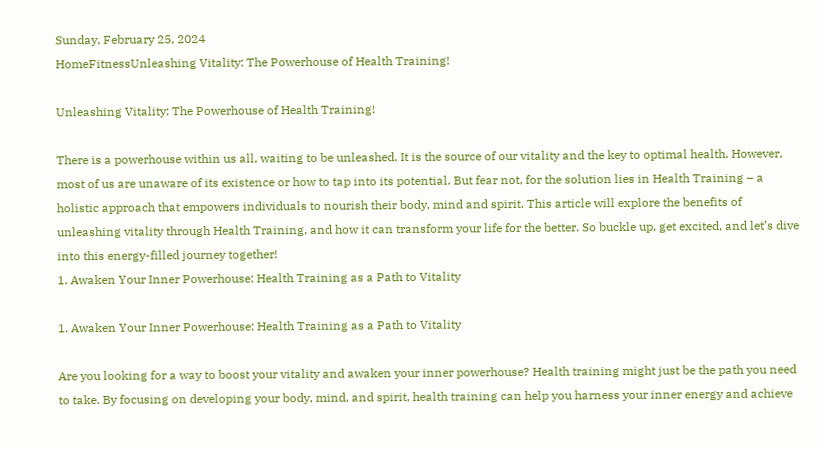Sunday, February 25, 2024
HomeFitnessUnleashing Vitality: The Powerhouse of Health Training!

Unleashing Vitality: The Powerhouse of Health Training!

There is a powerhouse within us all, waiting to be unleashed. It is the source of our vitality and the key to optimal health. However, most of us are unaware of its existence or how to tap into its potential. But fear not, for the solution lies in Health Training – a holistic approach that empowers individuals to nourish their body, mind and spirit. This article will explore the benefits of unleashing vitality through Health Training, and how it can transform your life for the better. So buckle up, get excited, and let’s dive into this energy-filled journey together!
1. Awaken Your Inner Powerhouse: Health Training as a Path to Vitality

1. Awaken Your Inner Powerhouse: Health Training as a Path to Vitality

Are you looking for a way to boost your vitality and awaken your inner powerhouse? Health training might just be the path you need to take. By focusing on developing your body, mind, and spirit, health training can help you harness your inner energy and achieve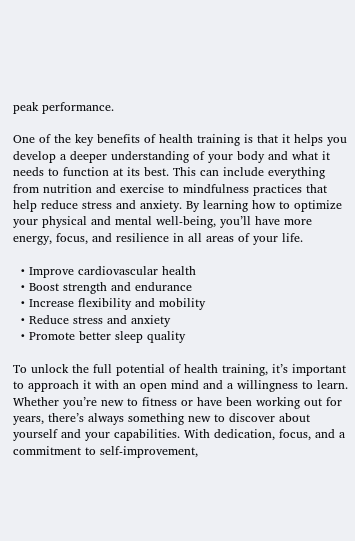peak performance.

One of the key benefits of health training is that it helps you develop a deeper understanding of your body and what it needs to function at its best. This can include everything from nutrition and exercise to mindfulness practices that help reduce stress and anxiety. By learning how to optimize your physical and mental well-being, you’ll have more energy, focus, and resilience in all areas of your life.

  • Improve cardiovascular health
  • Boost strength and endurance
  • Increase flexibility and mobility
  • Reduce stress and anxiety
  • Promote better sleep quality

To unlock the full potential of health training, it’s important to approach it with an open mind and a willingness to learn. Whether you’re new to fitness or have been working out for years, there’s always something new to discover about yourself and your capabilities. With dedication, focus, and a commitment to self-improvement,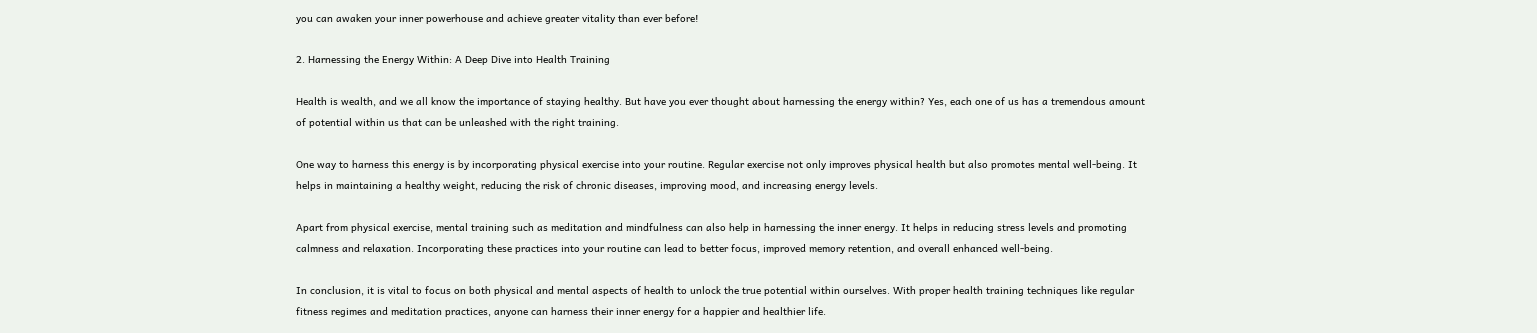you can awaken your inner powerhouse and achieve greater vitality than ever before!

2. Harnessing the Energy Within: A Deep Dive into Health Training

Health is wealth, and we all know the importance of staying healthy. But have you ever thought about harnessing the energy within? Yes, each one of us has a tremendous amount of potential within us that can be unleashed with the right training.

One way to harness this energy is by incorporating physical exercise into your routine. Regular exercise not only improves physical health but also promotes mental well-being. It helps in maintaining a healthy weight, reducing the risk of chronic diseases, improving mood, and increasing energy levels.

Apart from physical exercise, mental training such as meditation and mindfulness can also help in harnessing the inner energy. It helps in reducing stress levels and promoting calmness and relaxation. Incorporating these practices into your routine can lead to better focus, improved memory retention, and overall enhanced well-being.

In conclusion, it is vital to focus on both physical and mental aspects of health to unlock the true potential within ourselves. With proper health training techniques like regular fitness regimes and meditation practices, anyone can harness their inner energy for a happier and healthier life.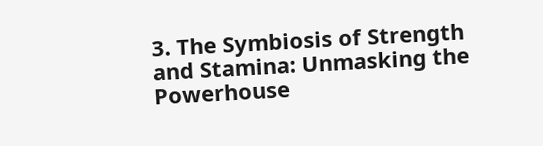3. The Symbiosis of Strength and Stamina: Unmasking the Powerhouse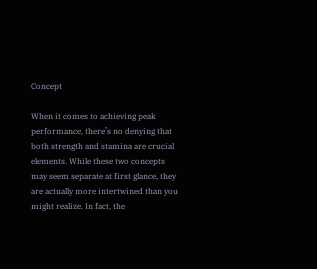Concept

When it comes to achieving peak performance, there’s no denying that both strength and stamina are crucial elements. While these two concepts may seem separate at first glance, they are actually more intertwined than you might realize. In fact, the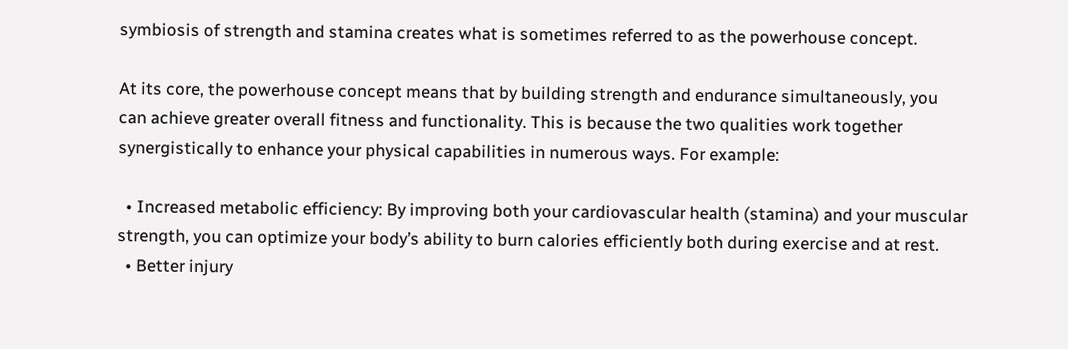symbiosis of strength and stamina creates what is sometimes referred to as the powerhouse concept.

At its core, the powerhouse concept means that by building strength and endurance simultaneously, you can achieve greater overall fitness and functionality. This is because the two qualities work together synergistically to enhance your physical capabilities in numerous ways. For example:

  • Increased metabolic efficiency: By improving both your cardiovascular health (stamina) and your muscular strength, you can optimize your body’s ability to burn calories efficiently both during exercise and at rest.
  • Better injury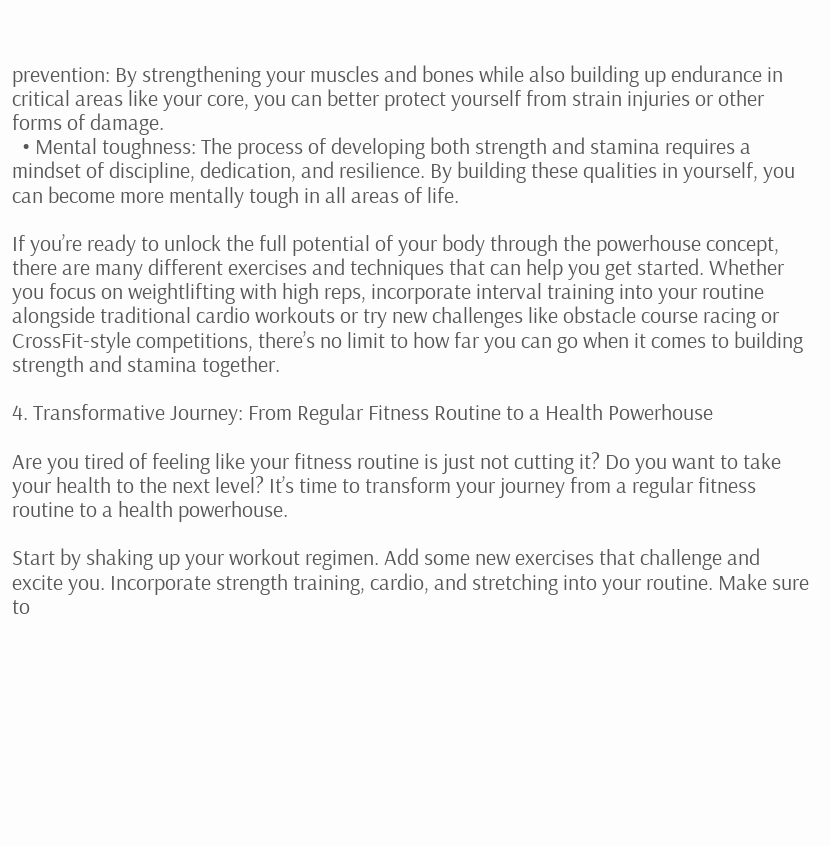prevention: By strengthening your muscles and bones while also building up endurance in critical areas like your core, you can better protect yourself from strain injuries or other forms of damage.
  • Mental toughness: The process of developing both strength and stamina requires a mindset of discipline, dedication, and resilience. By building these qualities in yourself, you can become more mentally tough in all areas of life.

If you’re ready to unlock the full potential of your body through the powerhouse concept, there are many different exercises and techniques that can help you get started. Whether you focus on weightlifting with high reps, incorporate interval training into your routine alongside traditional cardio workouts or try new challenges like obstacle course racing or CrossFit-style competitions, there’s no limit to how far you can go when it comes to building strength and stamina together.

4. Transformative Journey: From Regular Fitness Routine to a Health Powerhouse

Are you tired of feeling like your fitness routine is just not cutting it? Do you want to take your health to the next level? It’s time to transform your journey from a regular fitness routine to a health powerhouse.

Start by shaking up your workout regimen. Add some new exercises that challenge and excite you. Incorporate strength training, cardio, and stretching into your routine. Make sure to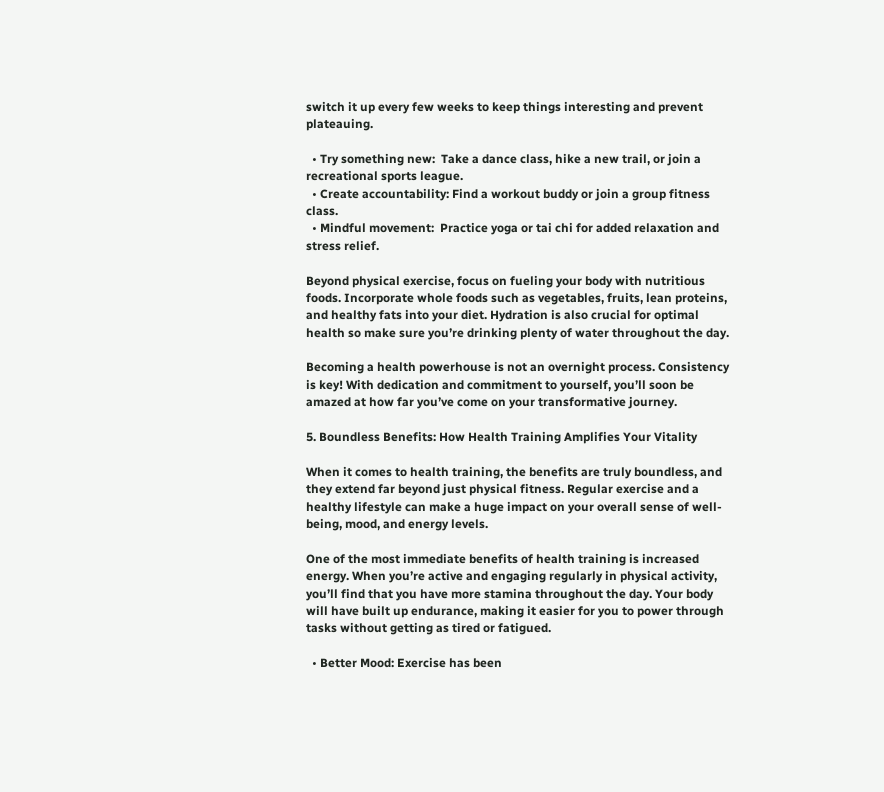switch it up every few weeks to keep things interesting and prevent plateauing.

  • Try something new:  Take a dance class, hike a new trail, or join a recreational sports league.
  • Create accountability: Find a workout buddy or join a group fitness class.
  • Mindful movement:  Practice yoga or tai chi for added relaxation and stress relief.

Beyond physical exercise, focus on fueling your body with nutritious foods. Incorporate whole foods such as vegetables, fruits, lean proteins, and healthy fats into your diet. Hydration is also crucial for optimal health so make sure you’re drinking plenty of water throughout the day.

Becoming a health powerhouse is not an overnight process. Consistency is key! With dedication and commitment to yourself, you’ll soon be amazed at how far you’ve come on your transformative journey.

5. Boundless Benefits: How Health Training Amplifies Your Vitality

When it comes to health training, the benefits are truly boundless, and they extend far beyond just physical fitness. Regular exercise and a healthy lifestyle can make a huge impact on your overall sense of well-being, mood, and energy levels.

One of the most immediate benefits of health training is increased energy. When you’re active and engaging regularly in physical activity, you’ll find that you have more stamina throughout the day. Your body will have built up endurance, making it easier for you to power through tasks without getting as tired or fatigued.

  • Better Mood: Exercise has been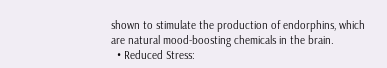shown to stimulate the production of endorphins, which are natural mood-boosting chemicals in the brain.
  • Reduced Stress: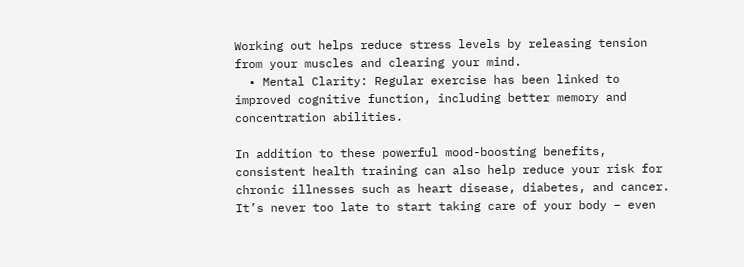Working out helps reduce stress levels by releasing tension from your muscles and clearing your mind.
  • Mental Clarity: Regular exercise has been linked to improved cognitive function, including better memory and concentration abilities.

In addition to these powerful mood-boosting benefits, consistent health training can also help reduce your risk for chronic illnesses such as heart disease, diabetes, and cancer. It’s never too late to start taking care of your body – even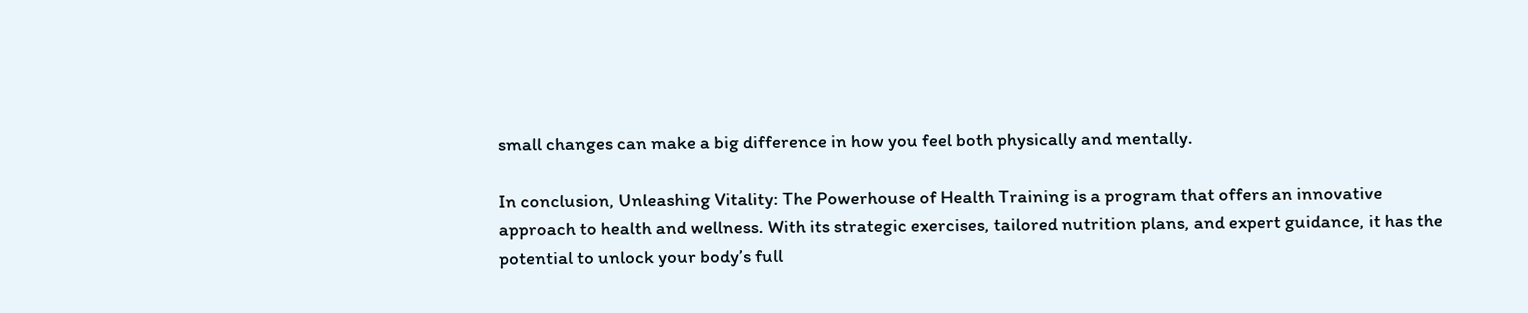small changes can make a big difference in how you feel both physically and mentally.

In conclusion, Unleashing Vitality: The Powerhouse of Health Training is a program that offers an innovative approach to health and wellness. With its strategic exercises, tailored nutrition plans, and expert guidance, it has the potential to unlock your body’s full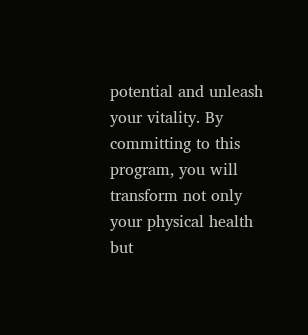potential and unleash your vitality. By committing to this program, you will transform not only your physical health but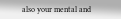also your mental and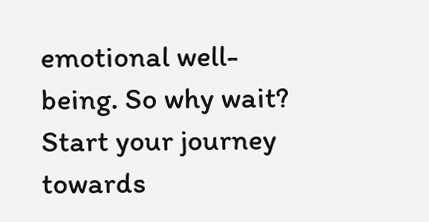emotional well-being. So why wait? Start your journey towards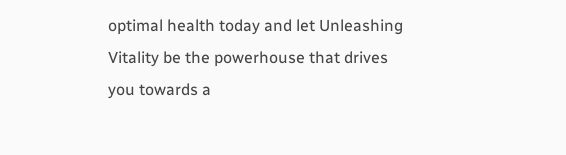optimal health today and let Unleashing Vitality be the powerhouse that drives you towards a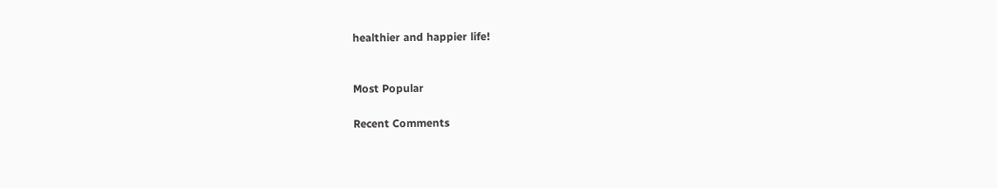healthier and happier life!


Most Popular

Recent Comments